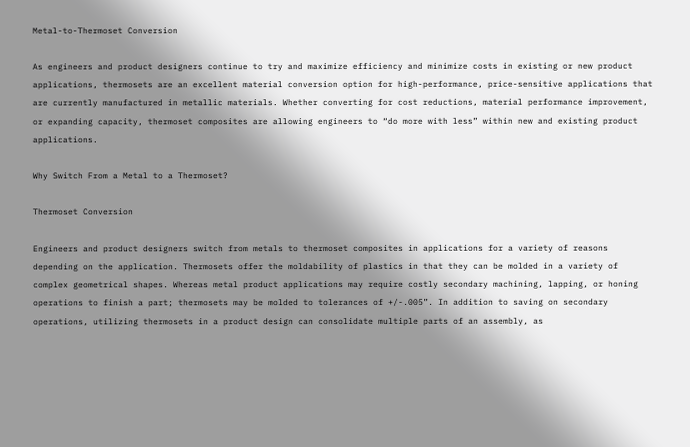Metal-to-Thermoset Conversion

As engineers and product designers continue to try and maximize efficiency and minimize costs in existing or new product applications, thermosets are an excellent material conversion option for high-performance, price-sensitive applications that are currently manufactured in metallic materials. Whether converting for cost reductions, material performance improvement, or expanding capacity, thermoset composites are allowing engineers to “do more with less” within new and existing product applications.

Why Switch From a Metal to a Thermoset?

Thermoset Conversion

Engineers and product designers switch from metals to thermoset composites in applications for a variety of reasons depending on the application. Thermosets offer the moldability of plastics in that they can be molded in a variety of complex geometrical shapes. Whereas metal product applications may require costly secondary machining, lapping, or honing operations to finish a part; thermosets may be molded to tolerances of +/-.005”. In addition to saving on secondary operations, utilizing thermosets in a product design can consolidate multiple parts of an assembly, as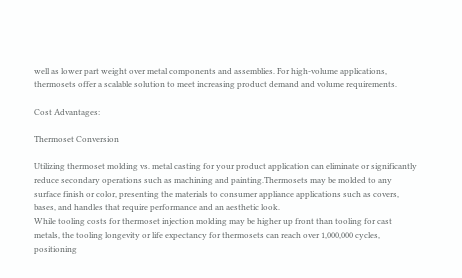well as lower part weight over metal components and assemblies. For high-volume applications, thermosets offer a scalable solution to meet increasing product demand and volume requirements.

Cost Advantages:

Thermoset Conversion

Utilizing thermoset molding vs. metal casting for your product application can eliminate or significantly reduce secondary operations such as machining and painting.Thermosets may be molded to any surface finish or color, presenting the materials to consumer appliance applications such as covers, bases, and handles that require performance and an aesthetic look.
While tooling costs for thermoset injection molding may be higher up front than tooling for cast metals, the tooling longevity or life expectancy for thermosets can reach over 1,000,000 cycles, positioning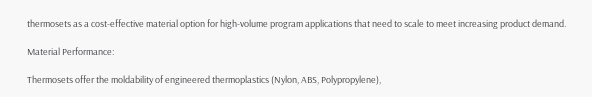thermosets as a cost-effective material option for high-volume program applications that need to scale to meet increasing product demand.

Material Performance:

Thermosets offer the moldability of engineered thermoplastics (Nylon, ABS, Polypropylene),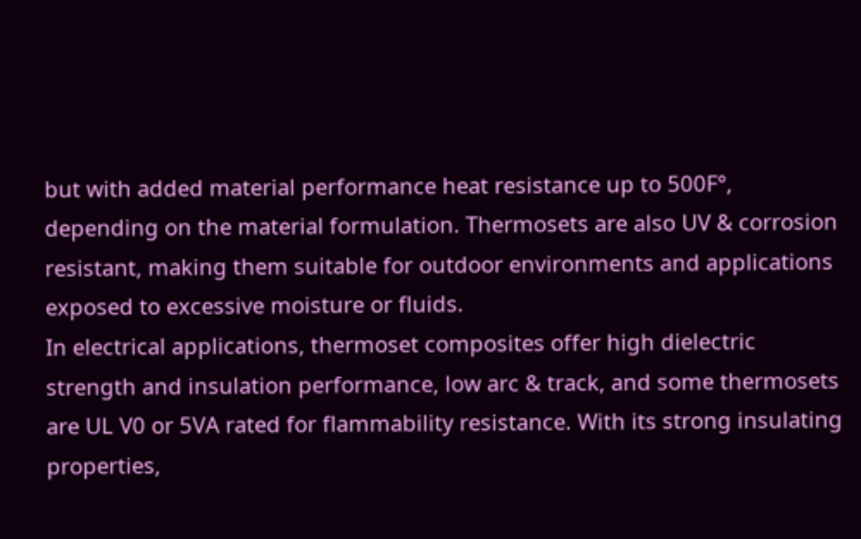but with added material performance heat resistance up to 500F°, depending on the material formulation. Thermosets are also UV & corrosion resistant, making them suitable for outdoor environments and applications exposed to excessive moisture or fluids.
In electrical applications, thermoset composites offer high dielectric strength and insulation performance, low arc & track, and some thermosets are UL V0 or 5VA rated for flammability resistance. With its strong insulating properties,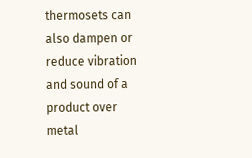thermosets can also dampen or reduce vibration and sound of a product over metal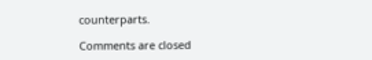counterparts.

Comments are closed